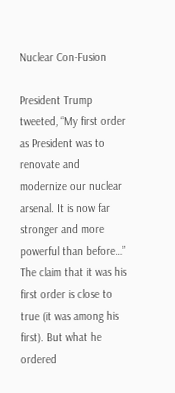Nuclear Con-Fusion

President Trump tweeted, “My first order as President was to renovate and modernize our nuclear arsenal. It is now far stronger and more powerful than before…” The claim that it was his first order is close to true (it was among his first). But what he ordered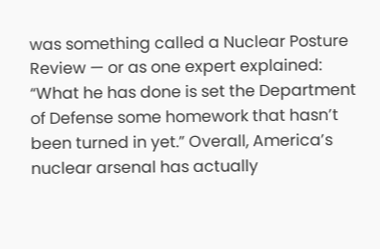was something called a Nuclear Posture Review — or as one expert explained: “What he has done is set the Department of Defense some homework that hasn’t been turned in yet.” Overall, America’s nuclear arsenal has actually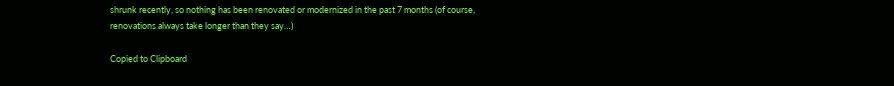shrunk recently, so nothing has been renovated or modernized in the past 7 months (of course, renovations always take longer than they say…)

Copied to Clipboard